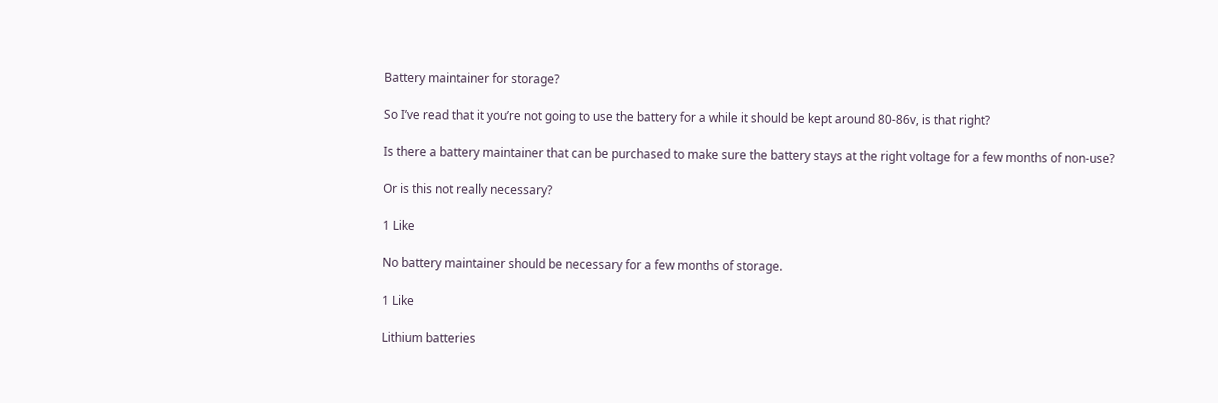Battery maintainer for storage?

So I’ve read that it you’re not going to use the battery for a while it should be kept around 80-86v, is that right?

Is there a battery maintainer that can be purchased to make sure the battery stays at the right voltage for a few months of non-use?

Or is this not really necessary?

1 Like

No battery maintainer should be necessary for a few months of storage.

1 Like

Lithium batteries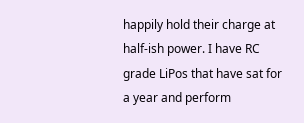happily hold their charge at half-ish power. I have RC grade LiPos that have sat for a year and perform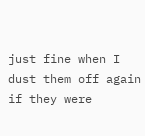just fine when I dust them off again if they were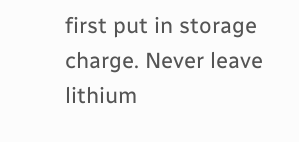first put in storage charge. Never leave lithium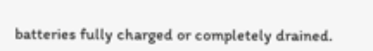batteries fully charged or completely drained.